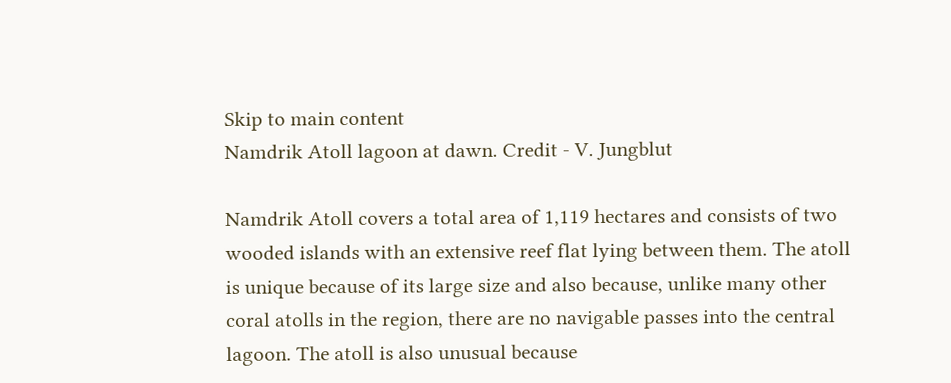Skip to main content
Namdrik Atoll lagoon at dawn. Credit - V. Jungblut

Namdrik Atoll covers a total area of 1,119 hectares and consists of two wooded islands with an extensive reef flat lying between them. The atoll is unique because of its large size and also because, unlike many other coral atolls in the region, there are no navigable passes into the central lagoon. The atoll is also unusual because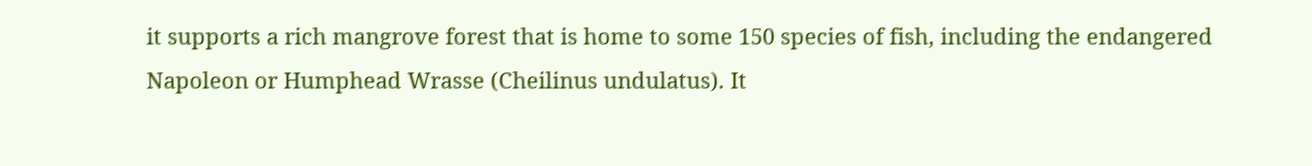it supports a rich mangrove forest that is home to some 150 species of fish, including the endangered Napoleon or Humphead Wrasse (Cheilinus undulatus). It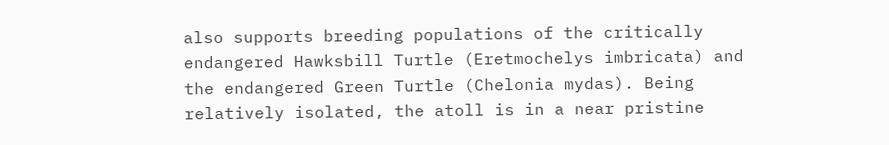also supports breeding populations of the critically endangered Hawksbill Turtle (Eretmochelys imbricata) and the endangered Green Turtle (Chelonia mydas). Being relatively isolated, the atoll is in a near pristine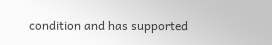condition and has supported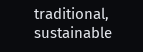traditional, sustainable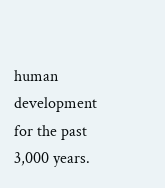human development for the past 3,000 years.